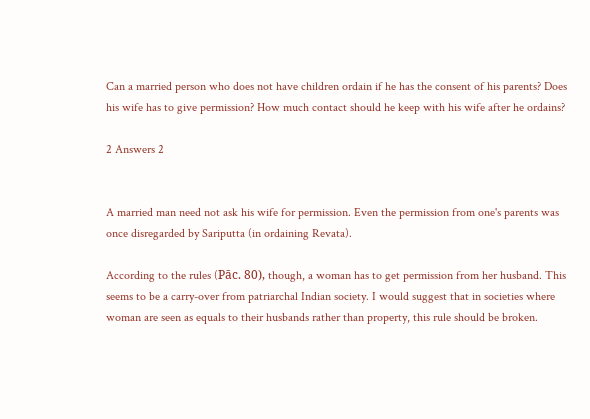Can a married person who does not have children ordain if he has the consent of his parents? Does his wife has to give permission? How much contact should he keep with his wife after he ordains?

2 Answers 2


A married man need not ask his wife for permission. Even the permission from one's parents was once disregarded by Sariputta (in ordaining Revata).

According to the rules (Pāc. 80), though, a woman has to get permission from her husband. This seems to be a carry-over from patriarchal Indian society. I would suggest that in societies where woman are seen as equals to their husbands rather than property, this rule should be broken.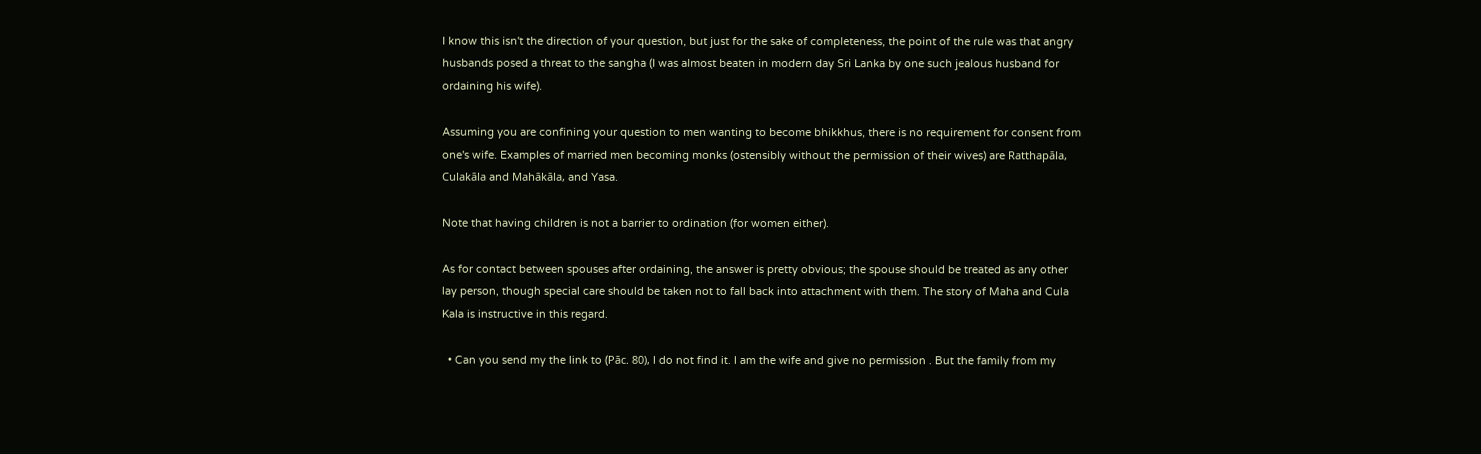I know this isn't the direction of your question, but just for the sake of completeness, the point of the rule was that angry husbands posed a threat to the sangha (I was almost beaten in modern day Sri Lanka by one such jealous husband for ordaining his wife).

Assuming you are confining your question to men wanting to become bhikkhus, there is no requirement for consent from one's wife. Examples of married men becoming monks (ostensibly without the permission of their wives) are Ratthapāla, Culakāla and Mahākāla, and Yasa.

Note that having children is not a barrier to ordination (for women either).

As for contact between spouses after ordaining, the answer is pretty obvious; the spouse should be treated as any other lay person, though special care should be taken not to fall back into attachment with them. The story of Maha and Cula Kala is instructive in this regard.

  • Can you send my the link to (Pāc. 80), I do not find it. I am the wife and give no permission . But the family from my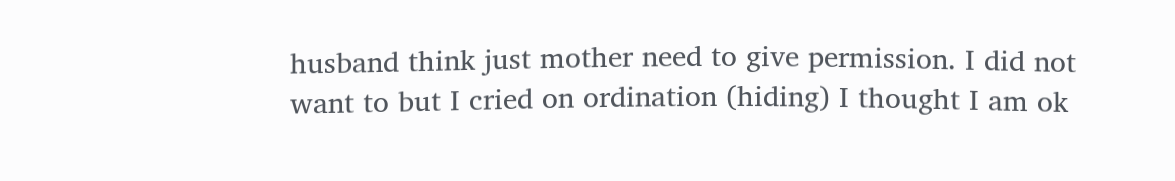husband think just mother need to give permission. I did not want to but I cried on ordination (hiding) I thought I am ok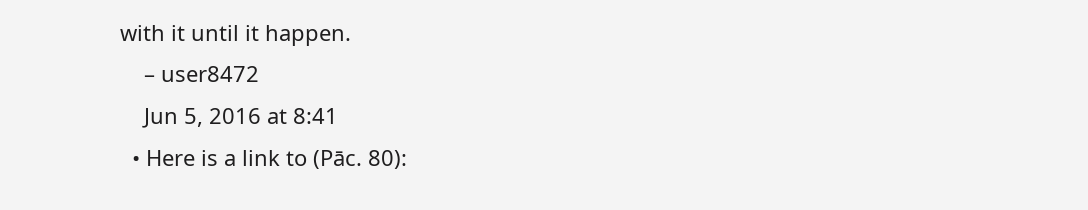with it until it happen.
    – user8472
    Jun 5, 2016 at 8:41
  • Here is a link to (Pāc. 80):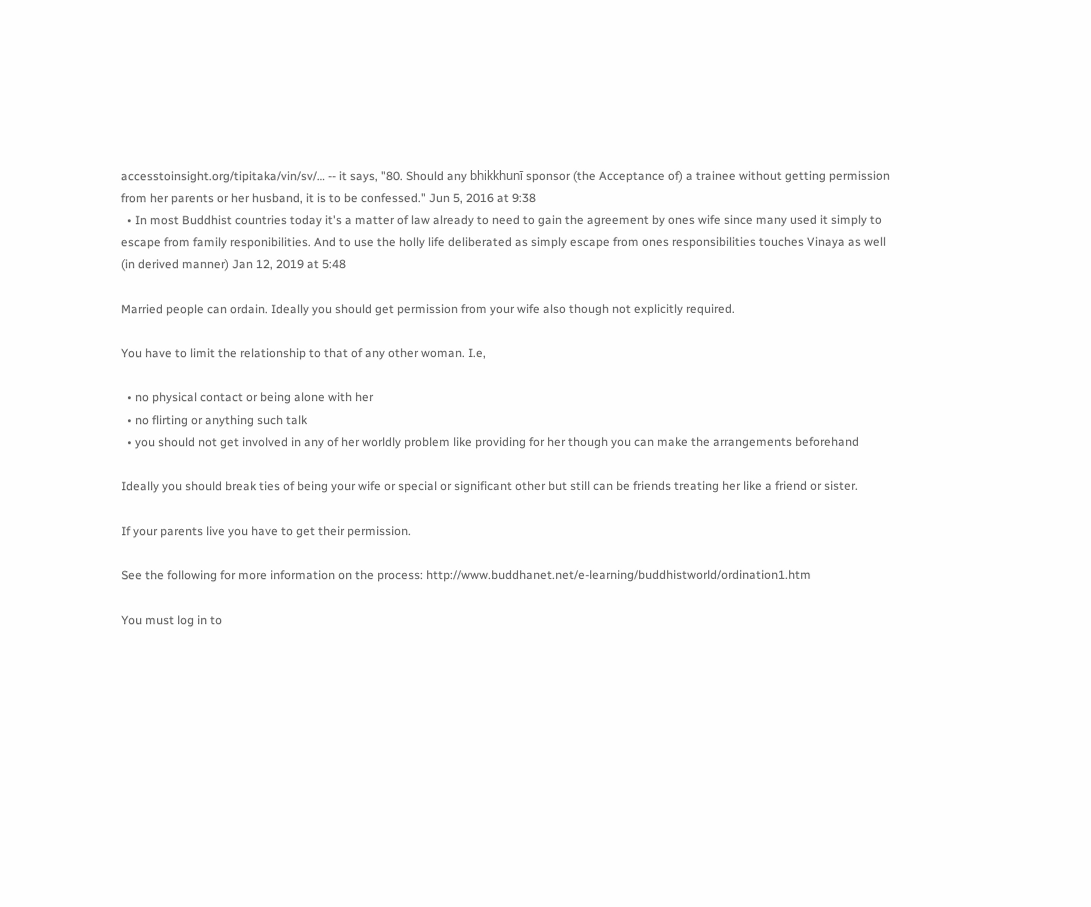accesstoinsight.org/tipitaka/vin/sv/… -- it says, "80. Should any bhikkhunī sponsor (the Acceptance of) a trainee without getting permission from her parents or her husband, it is to be confessed." Jun 5, 2016 at 9:38
  • In most Buddhist countries today it's a matter of law already to need to gain the agreement by ones wife since many used it simply to escape from family responibilities. And to use the holly life deliberated as simply escape from ones responsibilities touches Vinaya as well (in derived manner) Jan 12, 2019 at 5:48

Married people can ordain. Ideally you should get permission from your wife also though not explicitly required.

You have to limit the relationship to that of any other woman. I.e,

  • no physical contact or being alone with her
  • no flirting or anything such talk
  • you should not get involved in any of her worldly problem like providing for her though you can make the arrangements beforehand

Ideally you should break ties of being your wife or special or significant other but still can be friends treating her like a friend or sister.

If your parents live you have to get their permission.

See the following for more information on the process: http://www.buddhanet.net/e-learning/buddhistworld/ordination1.htm

You must log in to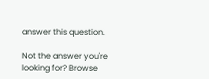answer this question.

Not the answer you're looking for? Browse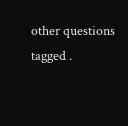other questions tagged .